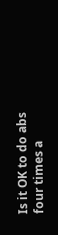Is it OK to do abs four times a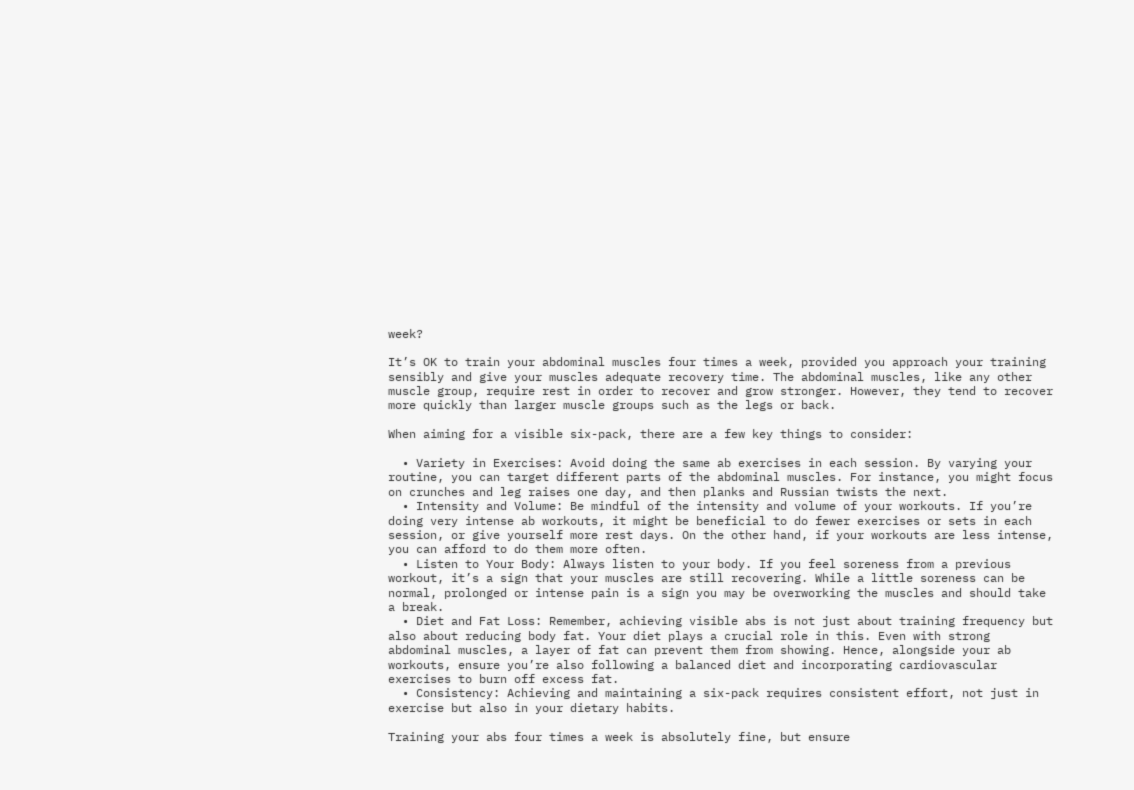week?

It’s OK to train your abdominal muscles four times a week, provided you approach your training sensibly and give your muscles adequate recovery time. The abdominal muscles, like any other muscle group, require rest in order to recover and grow stronger. However, they tend to recover more quickly than larger muscle groups such as the legs or back.

When aiming for a visible six-pack, there are a few key things to consider:

  • Variety in Exercises: Avoid doing the same ab exercises in each session. By varying your routine, you can target different parts of the abdominal muscles. For instance, you might focus on crunches and leg raises one day, and then planks and Russian twists the next.
  • Intensity and Volume: Be mindful of the intensity and volume of your workouts. If you’re doing very intense ab workouts, it might be beneficial to do fewer exercises or sets in each session, or give yourself more rest days. On the other hand, if your workouts are less intense, you can afford to do them more often.
  • Listen to Your Body: Always listen to your body. If you feel soreness from a previous workout, it’s a sign that your muscles are still recovering. While a little soreness can be normal, prolonged or intense pain is a sign you may be overworking the muscles and should take a break.
  • Diet and Fat Loss: Remember, achieving visible abs is not just about training frequency but also about reducing body fat. Your diet plays a crucial role in this. Even with strong abdominal muscles, a layer of fat can prevent them from showing. Hence, alongside your ab workouts, ensure you’re also following a balanced diet and incorporating cardiovascular exercises to burn off excess fat.
  • Consistency: Achieving and maintaining a six-pack requires consistent effort, not just in exercise but also in your dietary habits.

Training your abs four times a week is absolutely fine, but ensure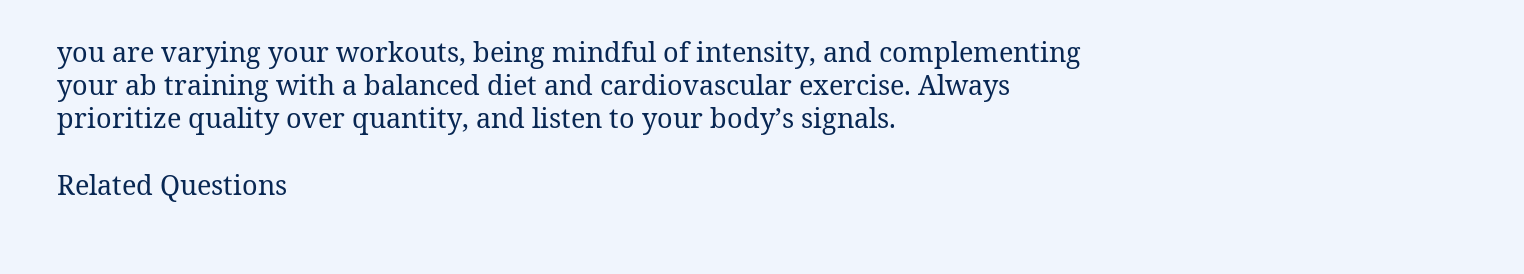you are varying your workouts, being mindful of intensity, and complementing your ab training with a balanced diet and cardiovascular exercise. Always prioritize quality over quantity, and listen to your body’s signals.

Related Questions